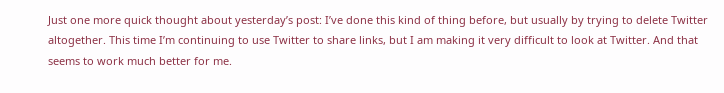Just one more quick thought about yesterday’s post: I’ve done this kind of thing before, but usually by trying to delete Twitter altogether. This time I’m continuing to use Twitter to share links, but I am making it very difficult to look at Twitter. And that seems to work much better for me.